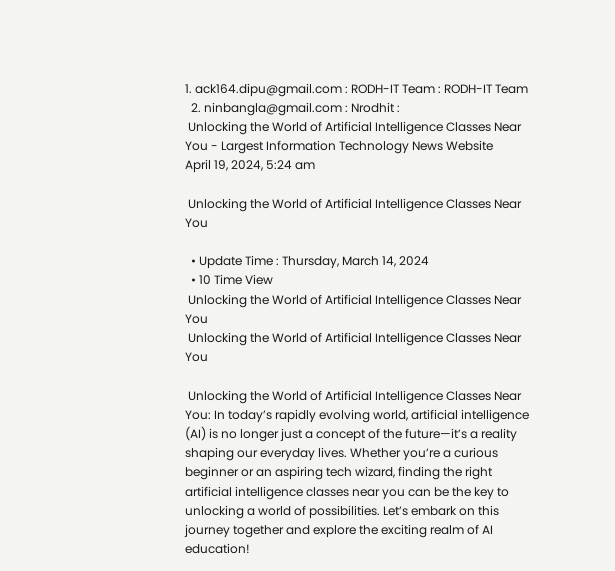1. ack164.dipu@gmail.com : RODH-IT Team : RODH-IT Team
  2. ninbangla@gmail.com : Nrodhit :
 Unlocking the World of Artificial Intelligence Classes Near You - Largest Information Technology News Website
April 19, 2024, 5:24 am

 Unlocking the World of Artificial Intelligence Classes Near You

  • Update Time : Thursday, March 14, 2024
  • 10 Time View
 Unlocking the World of Artificial Intelligence Classes Near You
 Unlocking the World of Artificial Intelligence Classes Near You

 Unlocking the World of Artificial Intelligence Classes Near You: In today’s rapidly evolving world, artificial intelligence (AI) is no longer just a concept of the future—it’s a reality shaping our everyday lives. Whether you’re a curious beginner or an aspiring tech wizard, finding the right artificial intelligence classes near you can be the key to unlocking a world of possibilities. Let’s embark on this journey together and explore the exciting realm of AI education!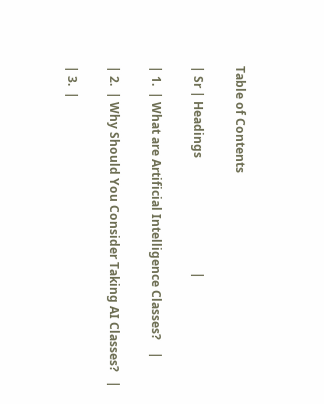Table of Contents

| Sr | Headings                                      |

| 1.  | What are Artificial Intelligence Classes?    |

| 2.  | Why Should You Consider Taking AI Classes?   |

| 3.  |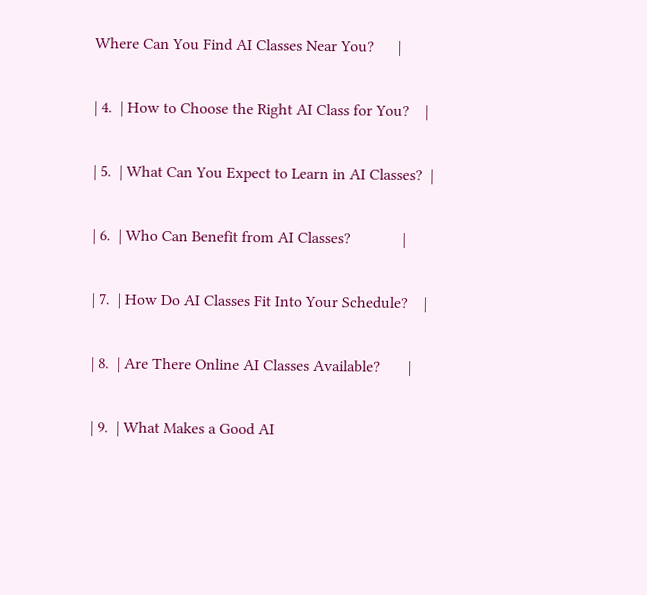Where Can You Find AI Classes Near You?      |

| 4.  | How to Choose the Right AI Class for You?    |

| 5.  | What Can You Expect to Learn in AI Classes?  |

| 6.  | Who Can Benefit from AI Classes?             |

| 7.  | How Do AI Classes Fit Into Your Schedule?    |

| 8.  | Are There Online AI Classes Available?       |

| 9.  | What Makes a Good AI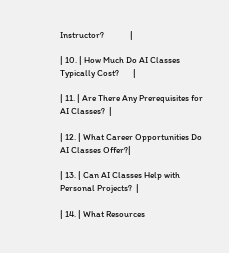Instructor?             |

| 10. | How Much Do AI Classes Typically Cost?       |

| 11. | Are There Any Prerequisites for AI Classes?  |

| 12. | What Career Opportunities Do AI Classes Offer?|

| 13. | Can AI Classes Help with Personal Projects?  |

| 14. | What Resources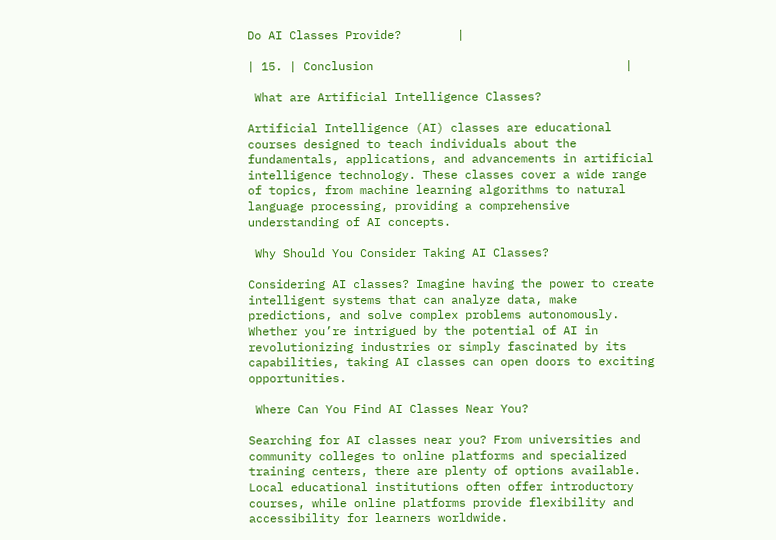Do AI Classes Provide?        |

| 15. | Conclusion                                    |

 What are Artificial Intelligence Classes?

Artificial Intelligence (AI) classes are educational courses designed to teach individuals about the fundamentals, applications, and advancements in artificial intelligence technology. These classes cover a wide range of topics, from machine learning algorithms to natural language processing, providing a comprehensive understanding of AI concepts.

 Why Should You Consider Taking AI Classes?

Considering AI classes? Imagine having the power to create intelligent systems that can analyze data, make predictions, and solve complex problems autonomously. Whether you’re intrigued by the potential of AI in revolutionizing industries or simply fascinated by its capabilities, taking AI classes can open doors to exciting opportunities.

 Where Can You Find AI Classes Near You?

Searching for AI classes near you? From universities and community colleges to online platforms and specialized training centers, there are plenty of options available. Local educational institutions often offer introductory courses, while online platforms provide flexibility and accessibility for learners worldwide.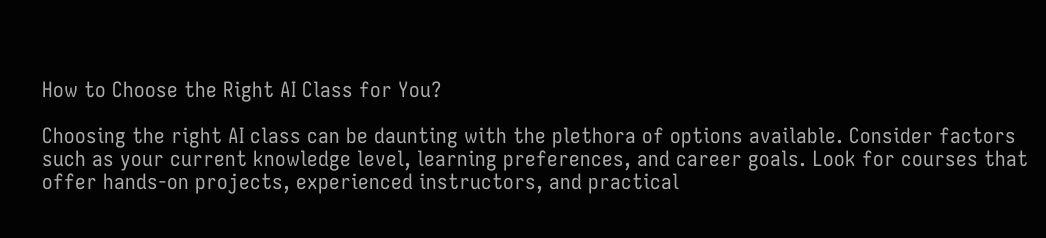How to Choose the Right AI Class for You?

Choosing the right AI class can be daunting with the plethora of options available. Consider factors such as your current knowledge level, learning preferences, and career goals. Look for courses that offer hands-on projects, experienced instructors, and practical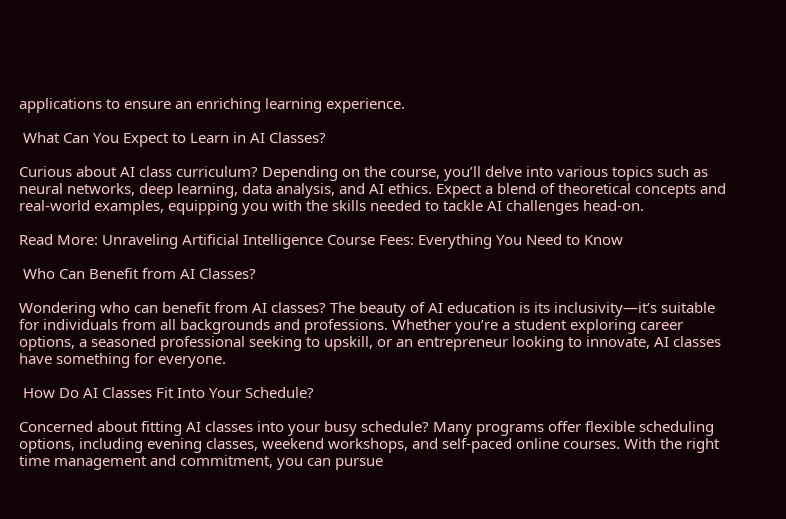applications to ensure an enriching learning experience.

 What Can You Expect to Learn in AI Classes?

Curious about AI class curriculum? Depending on the course, you’ll delve into various topics such as neural networks, deep learning, data analysis, and AI ethics. Expect a blend of theoretical concepts and real-world examples, equipping you with the skills needed to tackle AI challenges head-on.

Read More: Unraveling Artificial Intelligence Course Fees: Everything You Need to Know

 Who Can Benefit from AI Classes?

Wondering who can benefit from AI classes? The beauty of AI education is its inclusivity—it’s suitable for individuals from all backgrounds and professions. Whether you’re a student exploring career options, a seasoned professional seeking to upskill, or an entrepreneur looking to innovate, AI classes have something for everyone.

 How Do AI Classes Fit Into Your Schedule?

Concerned about fitting AI classes into your busy schedule? Many programs offer flexible scheduling options, including evening classes, weekend workshops, and self-paced online courses. With the right time management and commitment, you can pursue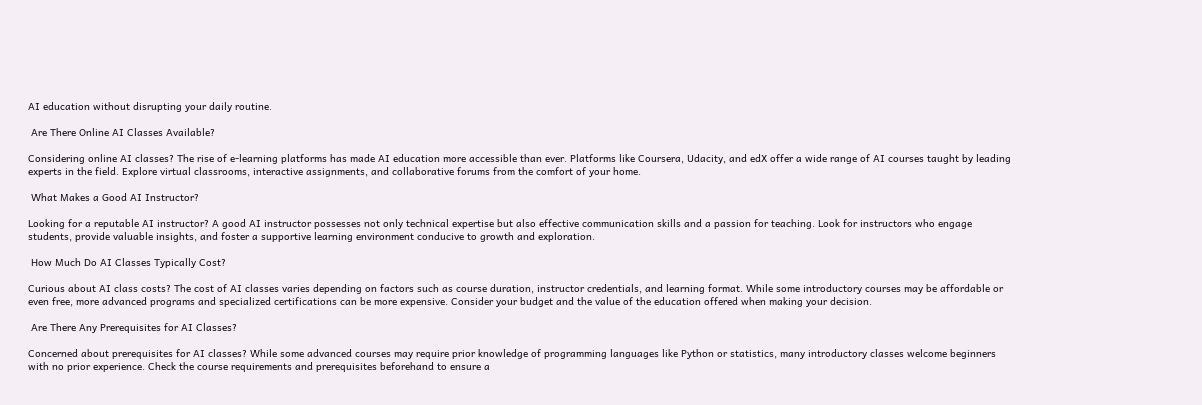AI education without disrupting your daily routine.

 Are There Online AI Classes Available?

Considering online AI classes? The rise of e-learning platforms has made AI education more accessible than ever. Platforms like Coursera, Udacity, and edX offer a wide range of AI courses taught by leading experts in the field. Explore virtual classrooms, interactive assignments, and collaborative forums from the comfort of your home.

 What Makes a Good AI Instructor?

Looking for a reputable AI instructor? A good AI instructor possesses not only technical expertise but also effective communication skills and a passion for teaching. Look for instructors who engage students, provide valuable insights, and foster a supportive learning environment conducive to growth and exploration.

 How Much Do AI Classes Typically Cost?

Curious about AI class costs? The cost of AI classes varies depending on factors such as course duration, instructor credentials, and learning format. While some introductory courses may be affordable or even free, more advanced programs and specialized certifications can be more expensive. Consider your budget and the value of the education offered when making your decision.

 Are There Any Prerequisites for AI Classes?

Concerned about prerequisites for AI classes? While some advanced courses may require prior knowledge of programming languages like Python or statistics, many introductory classes welcome beginners with no prior experience. Check the course requirements and prerequisites beforehand to ensure a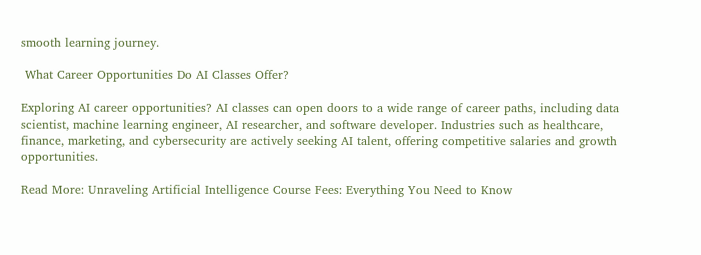smooth learning journey.

 What Career Opportunities Do AI Classes Offer?

Exploring AI career opportunities? AI classes can open doors to a wide range of career paths, including data scientist, machine learning engineer, AI researcher, and software developer. Industries such as healthcare, finance, marketing, and cybersecurity are actively seeking AI talent, offering competitive salaries and growth opportunities.

Read More: Unraveling Artificial Intelligence Course Fees: Everything You Need to Know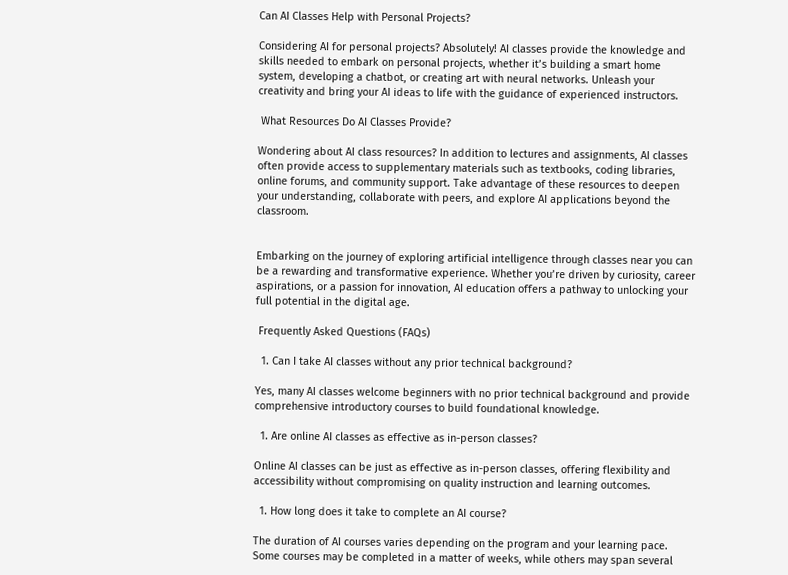Can AI Classes Help with Personal Projects?

Considering AI for personal projects? Absolutely! AI classes provide the knowledge and skills needed to embark on personal projects, whether it’s building a smart home system, developing a chatbot, or creating art with neural networks. Unleash your creativity and bring your AI ideas to life with the guidance of experienced instructors.

 What Resources Do AI Classes Provide?

Wondering about AI class resources? In addition to lectures and assignments, AI classes often provide access to supplementary materials such as textbooks, coding libraries, online forums, and community support. Take advantage of these resources to deepen your understanding, collaborate with peers, and explore AI applications beyond the classroom.


Embarking on the journey of exploring artificial intelligence through classes near you can be a rewarding and transformative experience. Whether you’re driven by curiosity, career aspirations, or a passion for innovation, AI education offers a pathway to unlocking your full potential in the digital age.

 Frequently Asked Questions (FAQs)

  1. Can I take AI classes without any prior technical background?

Yes, many AI classes welcome beginners with no prior technical background and provide comprehensive introductory courses to build foundational knowledge.

  1. Are online AI classes as effective as in-person classes?

Online AI classes can be just as effective as in-person classes, offering flexibility and accessibility without compromising on quality instruction and learning outcomes.

  1. How long does it take to complete an AI course?

The duration of AI courses varies depending on the program and your learning pace. Some courses may be completed in a matter of weeks, while others may span several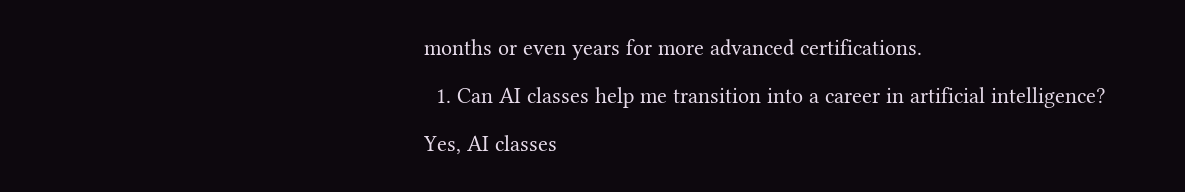months or even years for more advanced certifications.

  1. Can AI classes help me transition into a career in artificial intelligence?

Yes, AI classes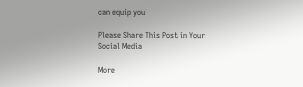can equip you

Please Share This Post in Your Social Media

More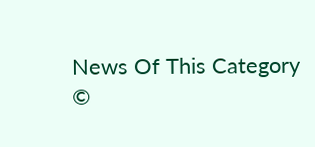News Of This Category
©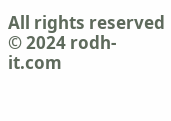All rights reserved © 2024 rodh-it.com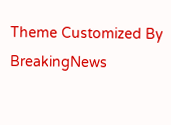Theme Customized By BreakingNews